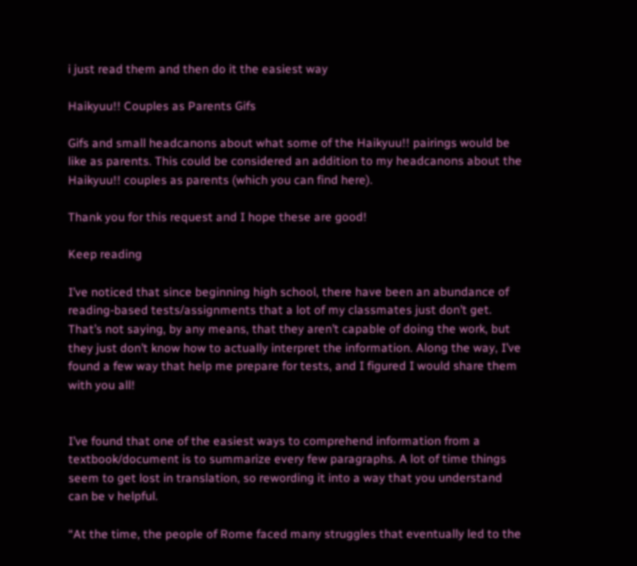i just read them and then do it the easiest way

Haikyuu!! Couples as Parents Gifs

Gifs and small headcanons about what some of the Haikyuu!! pairings would be like as parents. This could be considered an addition to my headcanons about the Haikyuu!! couples as parents (which you can find here).

Thank you for this request and I hope these are good!

Keep reading

I’ve noticed that since beginning high school, there have been an abundance of reading-based tests/assignments that a lot of my classmates just don’t get. That’s not saying, by any means, that they aren’t capable of doing the work, but they just don’t know how to actually interpret the information. Along the way, I’ve found a few way that help me prepare for tests, and I figured I would share them with you all!


I’ve found that one of the easiest ways to comprehend information from a textbook/document is to summarize every few paragraphs. A lot of time things seem to get lost in translation, so rewording it into a way that you understand can be v helpful.

“At the time, the people of Rome faced many struggles that eventually led to the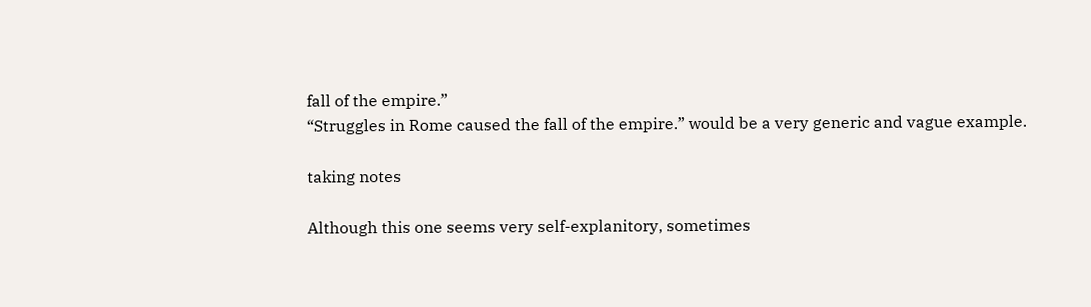fall of the empire.”
“Struggles in Rome caused the fall of the empire.” would be a very generic and vague example.

taking notes

Although this one seems very self-explanitory, sometimes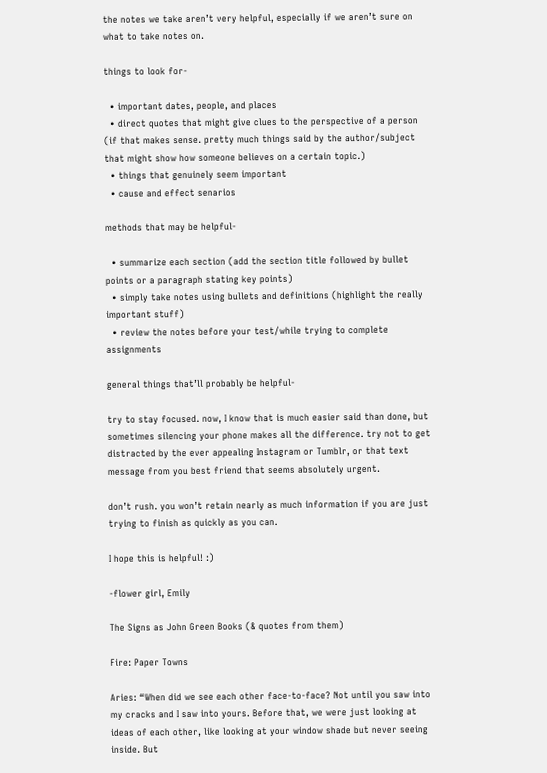the notes we take aren’t very helpful, especially if we aren’t sure on what to take notes on.

things to look for-

  • important dates, people, and places
  • direct quotes that might give clues to the perspective of a person (if that makes sense. pretty much things said by the author/subject that might show how someone believes on a certain topic.)
  • things that genuinely seem important
  • cause and effect senarios

methods that may be helpful-

  • summarize each section (add the section title followed by bullet points or a paragraph stating key points)
  • simply take notes using bullets and definitions (highlight the really important stuff)
  • review the notes before your test/while trying to complete assignments

general things that’ll probably be helpful-

try to stay focused. now, I know that is much easier said than done, but sometimes silencing your phone makes all the difference. try not to get distracted by the ever appealing Instagram or Tumblr, or that text message from you best friend that seems absolutely urgent.

don’t rush. you won’t retain nearly as much information if you are just trying to finish as quickly as you can.

I hope this is helpful! :)

-flower girl, Emily

The Signs as John Green Books (& quotes from them)

Fire: Paper Towns

Aries: “When did we see each other face-to-face? Not until you saw into my cracks and I saw into yours. Before that, we were just looking at ideas of each other, like looking at your window shade but never seeing inside. But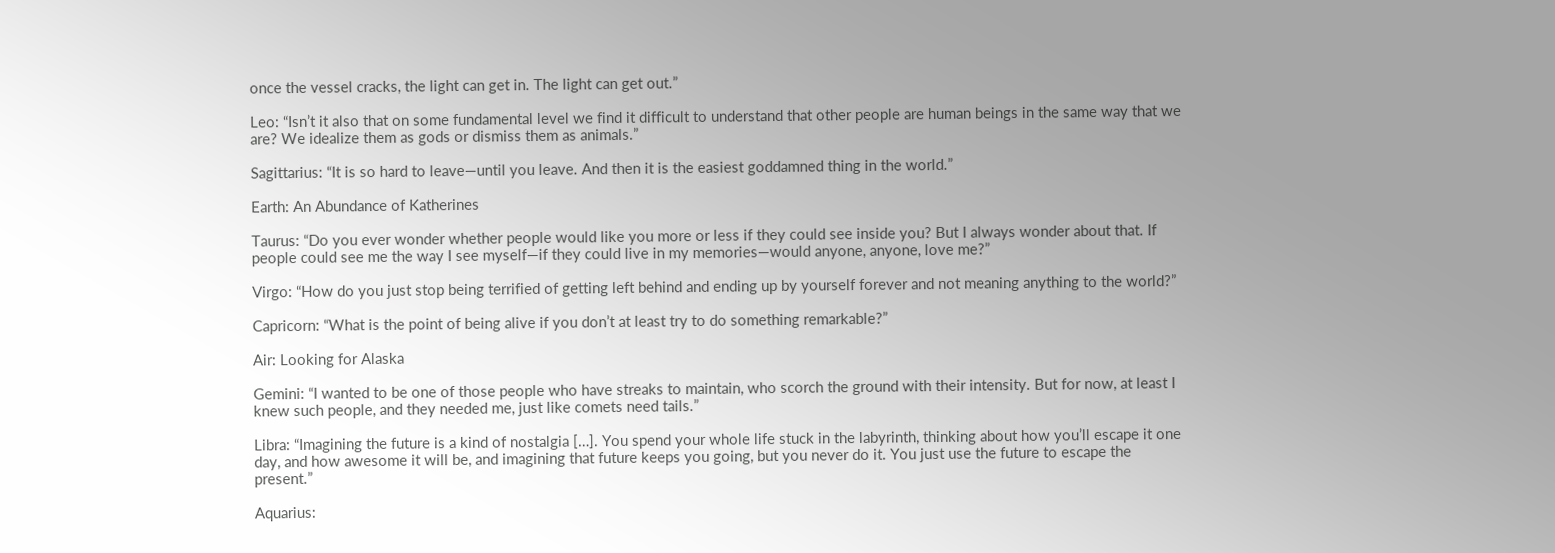once the vessel cracks, the light can get in. The light can get out.”

Leo: “Isn’t it also that on some fundamental level we find it difficult to understand that other people are human beings in the same way that we are? We idealize them as gods or dismiss them as animals.”

Sagittarius: “It is so hard to leave—until you leave. And then it is the easiest goddamned thing in the world.”

Earth: An Abundance of Katherines

Taurus: “Do you ever wonder whether people would like you more or less if they could see inside you? But I always wonder about that. If people could see me the way I see myself—if they could live in my memories—would anyone, anyone, love me?”

Virgo: “How do you just stop being terrified of getting left behind and ending up by yourself forever and not meaning anything to the world?”

Capricorn: “What is the point of being alive if you don’t at least try to do something remarkable?”

Air: Looking for Alaska

Gemini: “I wanted to be one of those people who have streaks to maintain, who scorch the ground with their intensity. But for now, at least I knew such people, and they needed me, just like comets need tails.”

Libra: “Imagining the future is a kind of nostalgia […]. You spend your whole life stuck in the labyrinth, thinking about how you’ll escape it one day, and how awesome it will be, and imagining that future keeps you going, but you never do it. You just use the future to escape the present.”

Aquarius: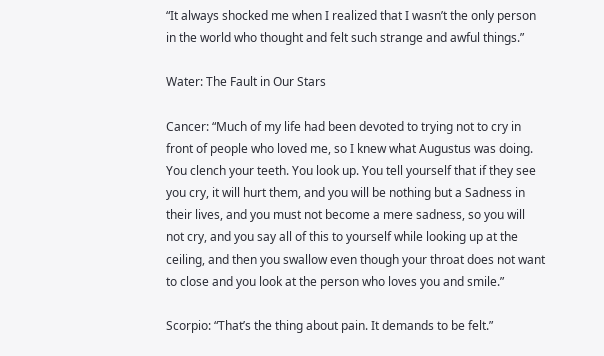“It always shocked me when I realized that I wasn’t the only person in the world who thought and felt such strange and awful things.”

Water: The Fault in Our Stars

Cancer: “Much of my life had been devoted to trying not to cry in front of people who loved me, so I knew what Augustus was doing. You clench your teeth. You look up. You tell yourself that if they see you cry, it will hurt them, and you will be nothing but a Sadness in their lives, and you must not become a mere sadness, so you will not cry, and you say all of this to yourself while looking up at the ceiling, and then you swallow even though your throat does not want to close and you look at the person who loves you and smile.”

Scorpio: “That’s the thing about pain. It demands to be felt.”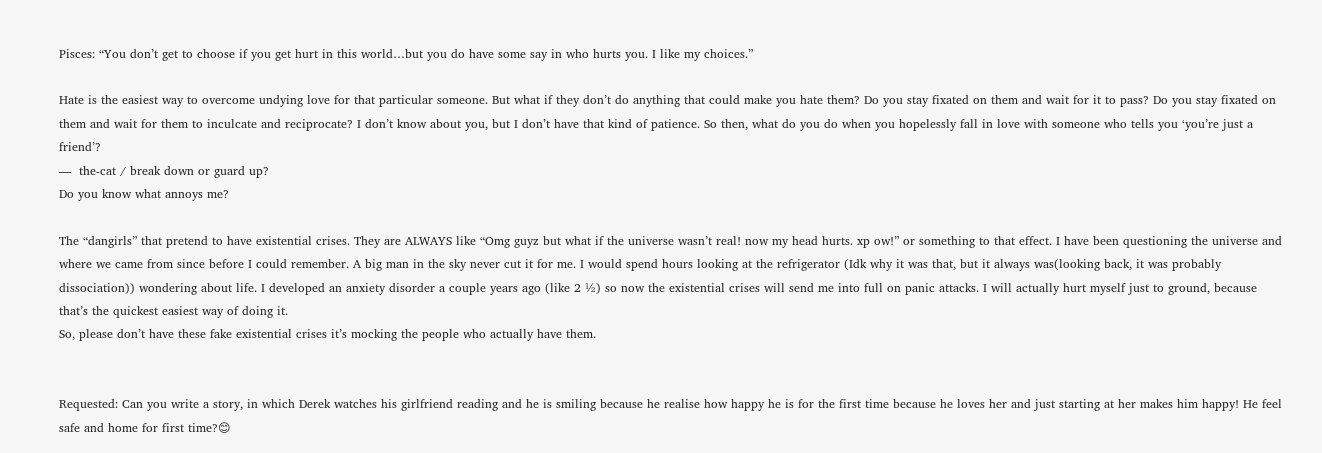Pisces: “You don’t get to choose if you get hurt in this world…but you do have some say in who hurts you. I like my choices.”

Hate is the easiest way to overcome undying love for that particular someone. But what if they don’t do anything that could make you hate them? Do you stay fixated on them and wait for it to pass? Do you stay fixated on them and wait for them to inculcate and reciprocate? I don’t know about you, but I don’t have that kind of patience. So then, what do you do when you hopelessly fall in love with someone who tells you ‘you’re just a friend’?
—  the-cat / break down or guard up?
Do you know what annoys me?

The “dangirls” that pretend to have existential crises. They are ALWAYS like “Omg guyz but what if the universe wasn’t real! now my head hurts. xp ow!” or something to that effect. I have been questioning the universe and where we came from since before I could remember. A big man in the sky never cut it for me. I would spend hours looking at the refrigerator (Idk why it was that, but it always was(looking back, it was probably dissociation)) wondering about life. I developed an anxiety disorder a couple years ago (like 2 ½) so now the existential crises will send me into full on panic attacks. I will actually hurt myself just to ground, because that’s the quickest easiest way of doing it.
So, please don’t have these fake existential crises it’s mocking the people who actually have them.


Requested: Can you write a story, in which Derek watches his girlfriend reading and he is smiling because he realise how happy he is for the first time because he loves her and just starting at her makes him happy! He feel safe and home for first time?😊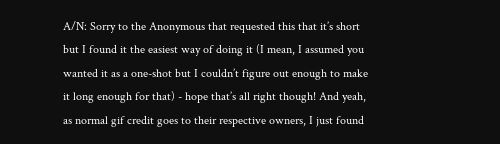A/N: Sorry to the Anonymous that requested this that it’s short but I found it the easiest way of doing it (I mean, I assumed you wanted it as a one-shot but I couldn’t figure out enough to make it long enough for that) - hope that’s all right though! And yeah, as normal gif credit goes to their respective owners, I just found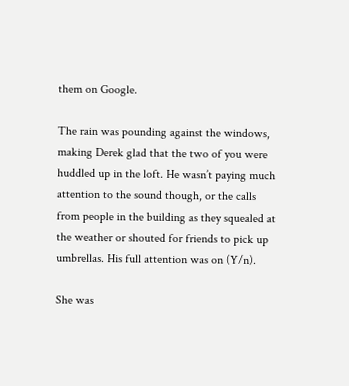them on Google.

The rain was pounding against the windows, making Derek glad that the two of you were huddled up in the loft. He wasn’t paying much attention to the sound though, or the calls from people in the building as they squealed at the weather or shouted for friends to pick up umbrellas. His full attention was on (Y/n).

She was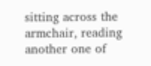sitting across the armchair, reading another one of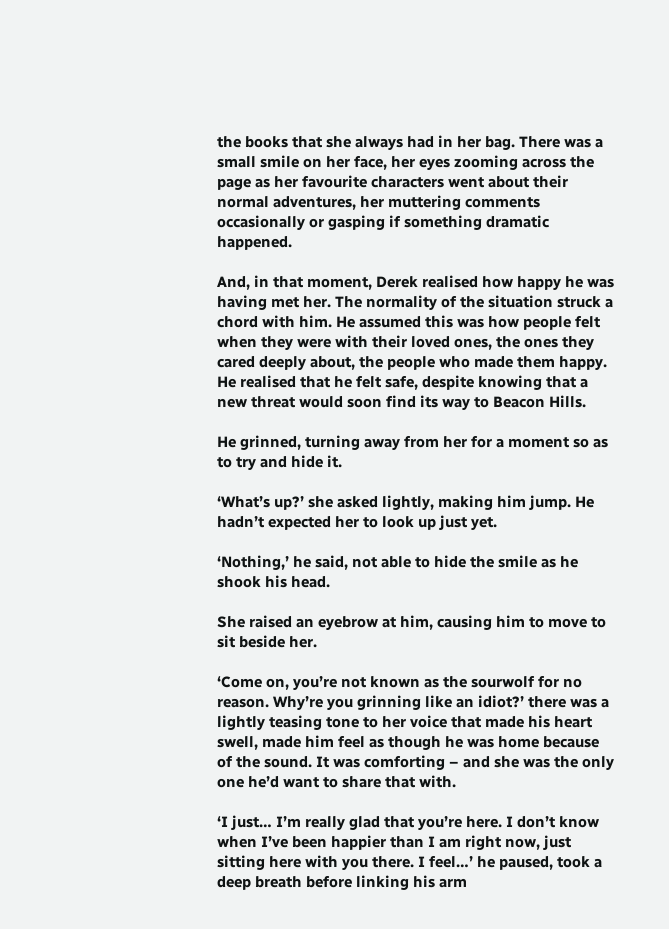the books that she always had in her bag. There was a small smile on her face, her eyes zooming across the page as her favourite characters went about their normal adventures, her muttering comments occasionally or gasping if something dramatic happened.

And, in that moment, Derek realised how happy he was having met her. The normality of the situation struck a chord with him. He assumed this was how people felt when they were with their loved ones, the ones they cared deeply about, the people who made them happy. He realised that he felt safe, despite knowing that a new threat would soon find its way to Beacon Hills.

He grinned, turning away from her for a moment so as to try and hide it.

‘What’s up?’ she asked lightly, making him jump. He hadn’t expected her to look up just yet.

‘Nothing,’ he said, not able to hide the smile as he shook his head.

She raised an eyebrow at him, causing him to move to sit beside her.

‘Come on, you’re not known as the sourwolf for no reason. Why’re you grinning like an idiot?’ there was a lightly teasing tone to her voice that made his heart swell, made him feel as though he was home because of the sound. It was comforting – and she was the only one he’d want to share that with.

‘I just… I’m really glad that you’re here. I don’t know when I’ve been happier than I am right now, just sitting here with you there. I feel…’ he paused, took a deep breath before linking his arm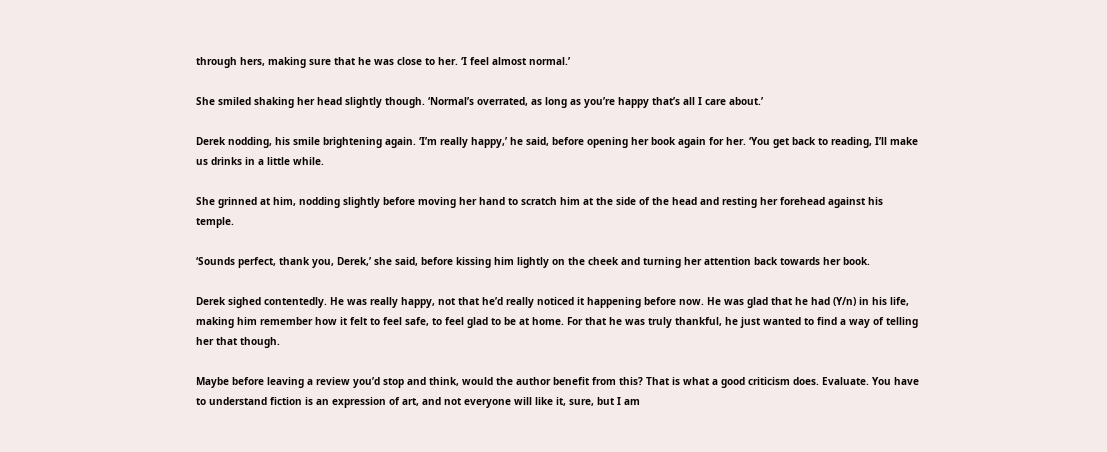through hers, making sure that he was close to her. ‘I feel almost normal.’

She smiled shaking her head slightly though. ‘Normal’s overrated, as long as you’re happy that’s all I care about.’

Derek nodding, his smile brightening again. ‘I’m really happy,’ he said, before opening her book again for her. ‘You get back to reading, I’ll make us drinks in a little while.

She grinned at him, nodding slightly before moving her hand to scratch him at the side of the head and resting her forehead against his temple.

‘Sounds perfect, thank you, Derek,’ she said, before kissing him lightly on the cheek and turning her attention back towards her book.

Derek sighed contentedly. He was really happy, not that he’d really noticed it happening before now. He was glad that he had (Y/n) in his life, making him remember how it felt to feel safe, to feel glad to be at home. For that he was truly thankful, he just wanted to find a way of telling her that though.

Maybe before leaving a review you’d stop and think, would the author benefit from this? That is what a good criticism does. Evaluate. You have to understand fiction is an expression of art, and not everyone will like it, sure, but I am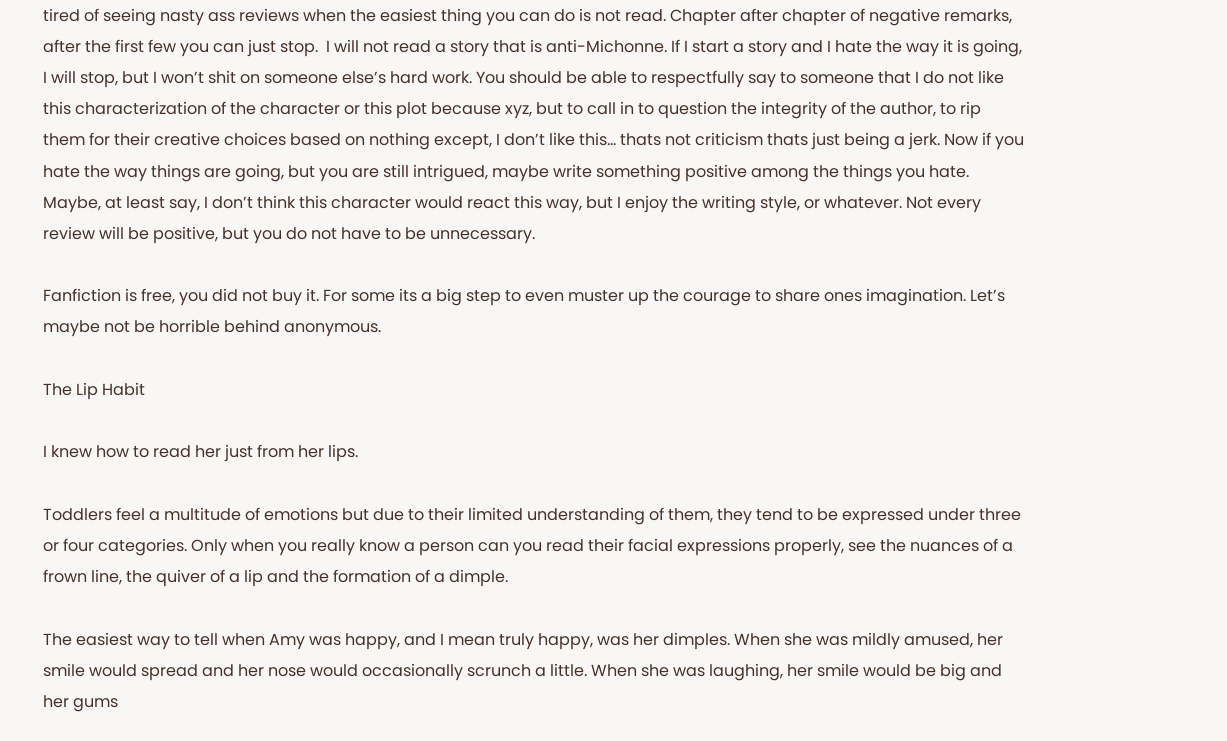tired of seeing nasty ass reviews when the easiest thing you can do is not read. Chapter after chapter of negative remarks, after the first few you can just stop.  I will not read a story that is anti-Michonne. If I start a story and I hate the way it is going, I will stop, but I won’t shit on someone else’s hard work. You should be able to respectfully say to someone that I do not like this characterization of the character or this plot because xyz, but to call in to question the integrity of the author, to rip them for their creative choices based on nothing except, I don’t like this… thats not criticism thats just being a jerk. Now if you hate the way things are going, but you are still intrigued, maybe write something positive among the things you hate. Maybe, at least say, I don’t think this character would react this way, but I enjoy the writing style, or whatever. Not every review will be positive, but you do not have to be unnecessary.

Fanfiction is free, you did not buy it. For some its a big step to even muster up the courage to share ones imagination. Let’s maybe not be horrible behind anonymous.

The Lip Habit

I knew how to read her just from her lips.

Toddlers feel a multitude of emotions but due to their limited understanding of them, they tend to be expressed under three or four categories. Only when you really know a person can you read their facial expressions properly, see the nuances of a frown line, the quiver of a lip and the formation of a dimple.

The easiest way to tell when Amy was happy, and I mean truly happy, was her dimples. When she was mildly amused, her smile would spread and her nose would occasionally scrunch a little. When she was laughing, her smile would be big and her gums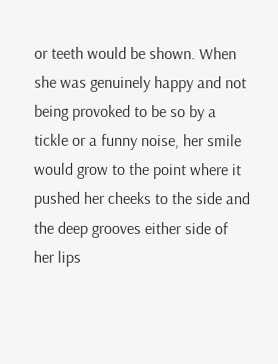or teeth would be shown. When she was genuinely happy and not being provoked to be so by a tickle or a funny noise, her smile would grow to the point where it pushed her cheeks to the side and the deep grooves either side of her lips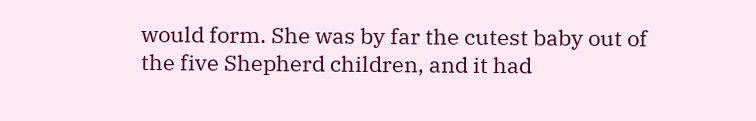would form. She was by far the cutest baby out of the five Shepherd children, and it had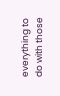everything to do with those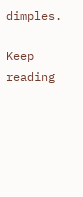dimples.

Keep reading